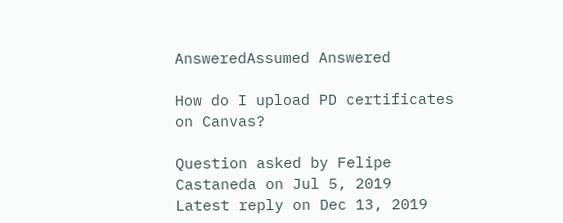AnsweredAssumed Answered

How do I upload PD certificates on Canvas?

Question asked by Felipe Castaneda on Jul 5, 2019
Latest reply on Dec 13, 2019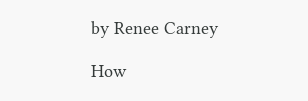by Renee Carney

How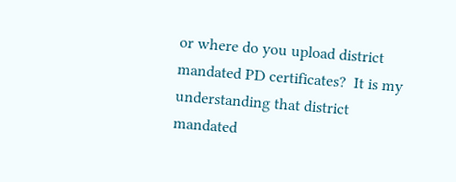or where do you upload district mandated PD certificates?  It is my understanding that district mandated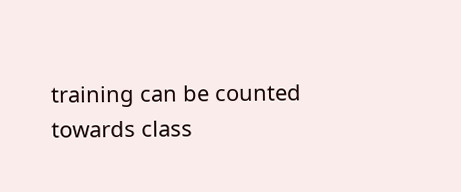training can be counted towards class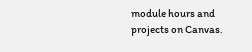module hours and projects on Canvas.